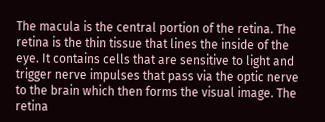The macula is the central portion of the retina. The retina is the thin tissue that lines the inside of the eye. It contains cells that are sensitive to light and trigger nerve impulses that pass via the optic nerve to the brain which then forms the visual image. The retina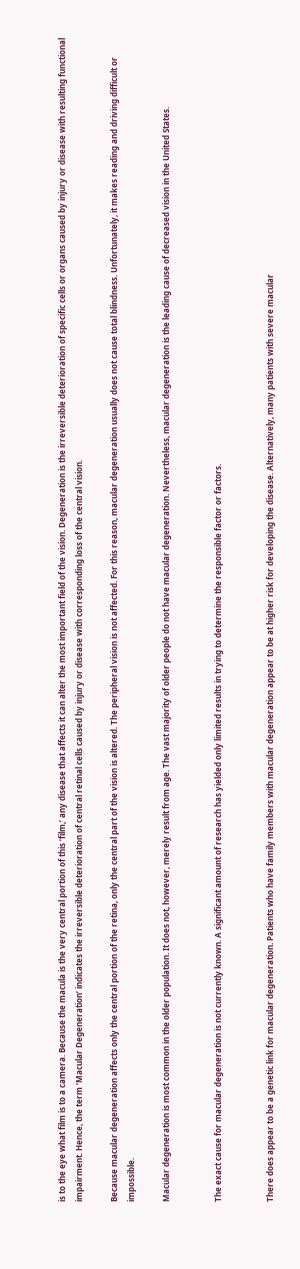is to the eye what film is to a camera. Because the macula is the very central portion of this ‘film,’ any disease that affects it can alter the most important field of the vision. Degeneration is the irreversible deterioration of specific cells or organs caused by injury or disease with resulting functional impairment. Hence, the term ‘Macular Degeneration’ indicates the irreversible deterioration of central retinal cells caused by injury or disease with corresponding loss of the central vision.

Because macular degeneration affects only the central portion of the retina, only the central part of the vision is altered. The peripheral vision is not affected. For this reason, macular degeneration usually does not cause total blindness. Unfortunately, it makes reading and driving difficult or impossible.

Macular degeneration is most common in the older population. It does not, however, merely result from age. The vast majority of older people do not have macular degeneration. Nevertheless, macular degeneration is the leading cause of decreased vision in the United States.


The exact cause for macular degeneration is not currently known. A significant amount of research has yielded only limited results in trying to determine the responsible factor or factors.


There does appear to be a genetic link for macular degeneration. Patients who have family members with macular degeneration appear to be at higher risk for developing the disease. Alternatively, many patients with severe macular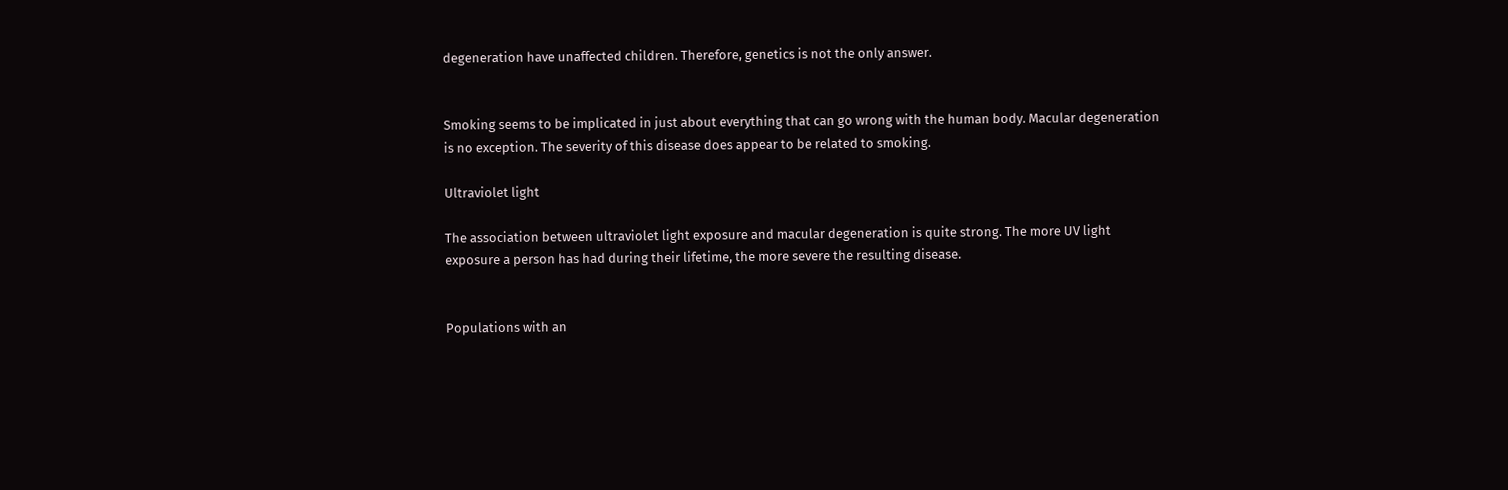degeneration have unaffected children. Therefore, genetics is not the only answer.


Smoking seems to be implicated in just about everything that can go wrong with the human body. Macular degeneration is no exception. The severity of this disease does appear to be related to smoking.

Ultraviolet light

The association between ultraviolet light exposure and macular degeneration is quite strong. The more UV light exposure a person has had during their lifetime, the more severe the resulting disease.


Populations with an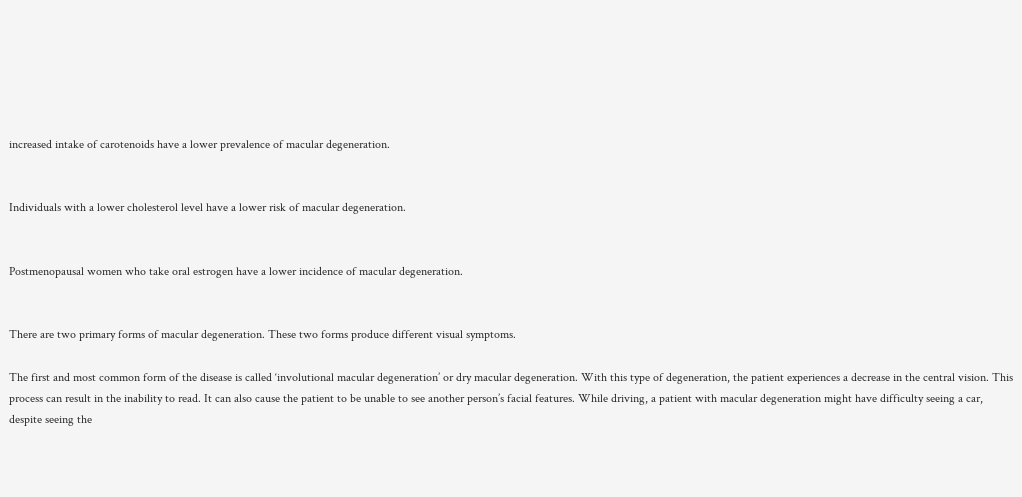increased intake of carotenoids have a lower prevalence of macular degeneration.


Individuals with a lower cholesterol level have a lower risk of macular degeneration.


Postmenopausal women who take oral estrogen have a lower incidence of macular degeneration.


There are two primary forms of macular degeneration. These two forms produce different visual symptoms.

The first and most common form of the disease is called ‘involutional macular degeneration’ or dry macular degeneration. With this type of degeneration, the patient experiences a decrease in the central vision. This process can result in the inability to read. It can also cause the patient to be unable to see another person’s facial features. While driving, a patient with macular degeneration might have difficulty seeing a car, despite seeing the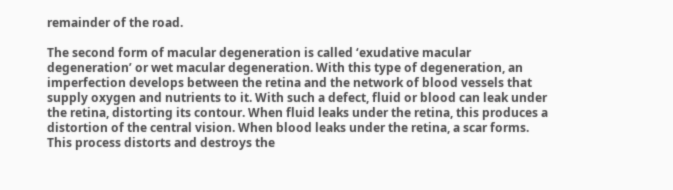remainder of the road.

The second form of macular degeneration is called ‘exudative macular degeneration’ or wet macular degeneration. With this type of degeneration, an imperfection develops between the retina and the network of blood vessels that supply oxygen and nutrients to it. With such a defect, fluid or blood can leak under the retina, distorting its contour. When fluid leaks under the retina, this produces a distortion of the central vision. When blood leaks under the retina, a scar forms. This process distorts and destroys the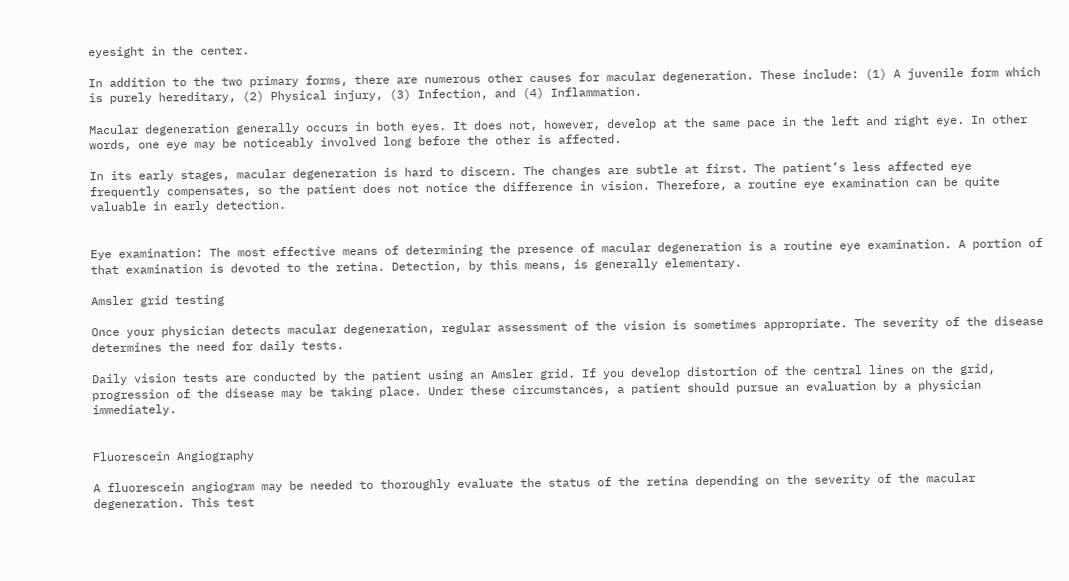eyesight in the center.

In addition to the two primary forms, there are numerous other causes for macular degeneration. These include: (1) A juvenile form which is purely hereditary, (2) Physical injury, (3) Infection, and (4) Inflammation.

Macular degeneration generally occurs in both eyes. It does not, however, develop at the same pace in the left and right eye. In other words, one eye may be noticeably involved long before the other is affected.

In its early stages, macular degeneration is hard to discern. The changes are subtle at first. The patient’s less affected eye frequently compensates, so the patient does not notice the difference in vision. Therefore, a routine eye examination can be quite valuable in early detection.


Eye examination: The most effective means of determining the presence of macular degeneration is a routine eye examination. A portion of that examination is devoted to the retina. Detection, by this means, is generally elementary.

Amsler grid testing

Once your physician detects macular degeneration, regular assessment of the vision is sometimes appropriate. The severity of the disease determines the need for daily tests.

Daily vision tests are conducted by the patient using an Amsler grid. If you develop distortion of the central lines on the grid, progression of the disease may be taking place. Under these circumstances, a patient should pursue an evaluation by a physician immediately.


Fluorescein Angiography

A fluorescein angiogram may be needed to thoroughly evaluate the status of the retina depending on the severity of the macular degeneration. This test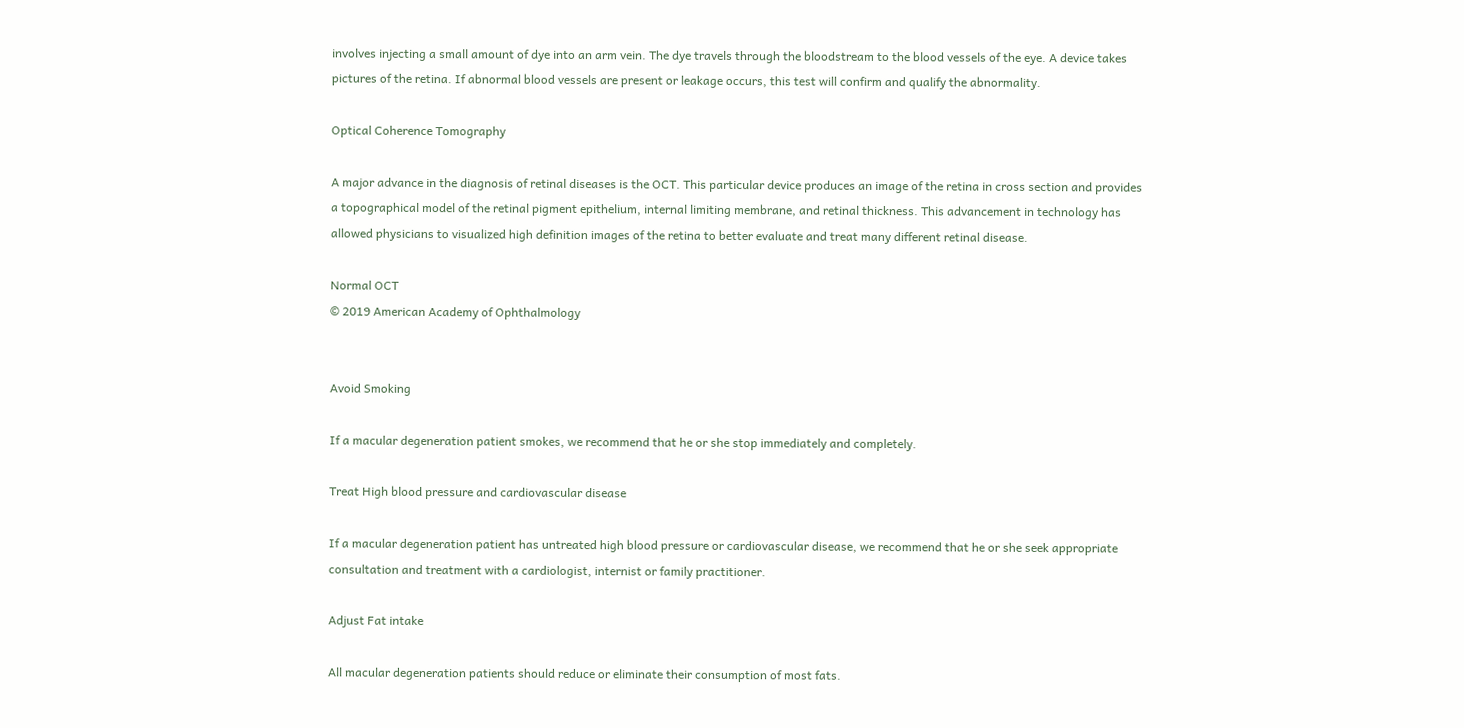involves injecting a small amount of dye into an arm vein. The dye travels through the bloodstream to the blood vessels of the eye. A device takes pictures of the retina. If abnormal blood vessels are present or leakage occurs, this test will confirm and qualify the abnormality.

Optical Coherence Tomography

A major advance in the diagnosis of retinal diseases is the OCT. This particular device produces an image of the retina in cross section and provides a topographical model of the retinal pigment epithelium, internal limiting membrane, and retinal thickness. This advancement in technology has allowed physicians to visualized high definition images of the retina to better evaluate and treat many different retinal disease.

Normal OCT
© 2019 American Academy of Ophthalmology


Avoid Smoking

If a macular degeneration patient smokes, we recommend that he or she stop immediately and completely.

Treat High blood pressure and cardiovascular disease

If a macular degeneration patient has untreated high blood pressure or cardiovascular disease, we recommend that he or she seek appropriate consultation and treatment with a cardiologist, internist or family practitioner.

Adjust Fat intake

All macular degeneration patients should reduce or eliminate their consumption of most fats.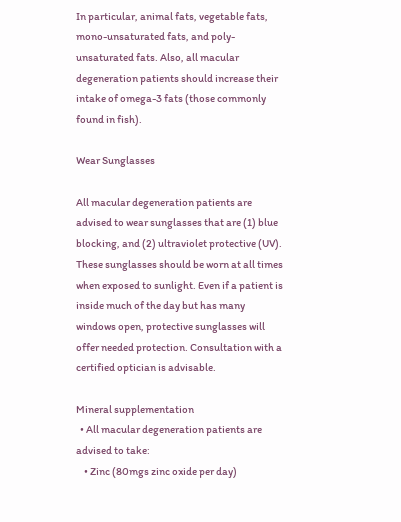In particular, animal fats, vegetable fats, mono-unsaturated fats, and poly-unsaturated fats. Also, all macular degeneration patients should increase their intake of omega-3 fats (those commonly found in fish).

Wear Sunglasses

All macular degeneration patients are advised to wear sunglasses that are (1) blue blocking, and (2) ultraviolet protective (UV). These sunglasses should be worn at all times when exposed to sunlight. Even if a patient is inside much of the day but has many windows open, protective sunglasses will offer needed protection. Consultation with a certified optician is advisable.

Mineral supplementation
  • All macular degeneration patients are advised to take:
    • Zinc (80mgs zinc oxide per day)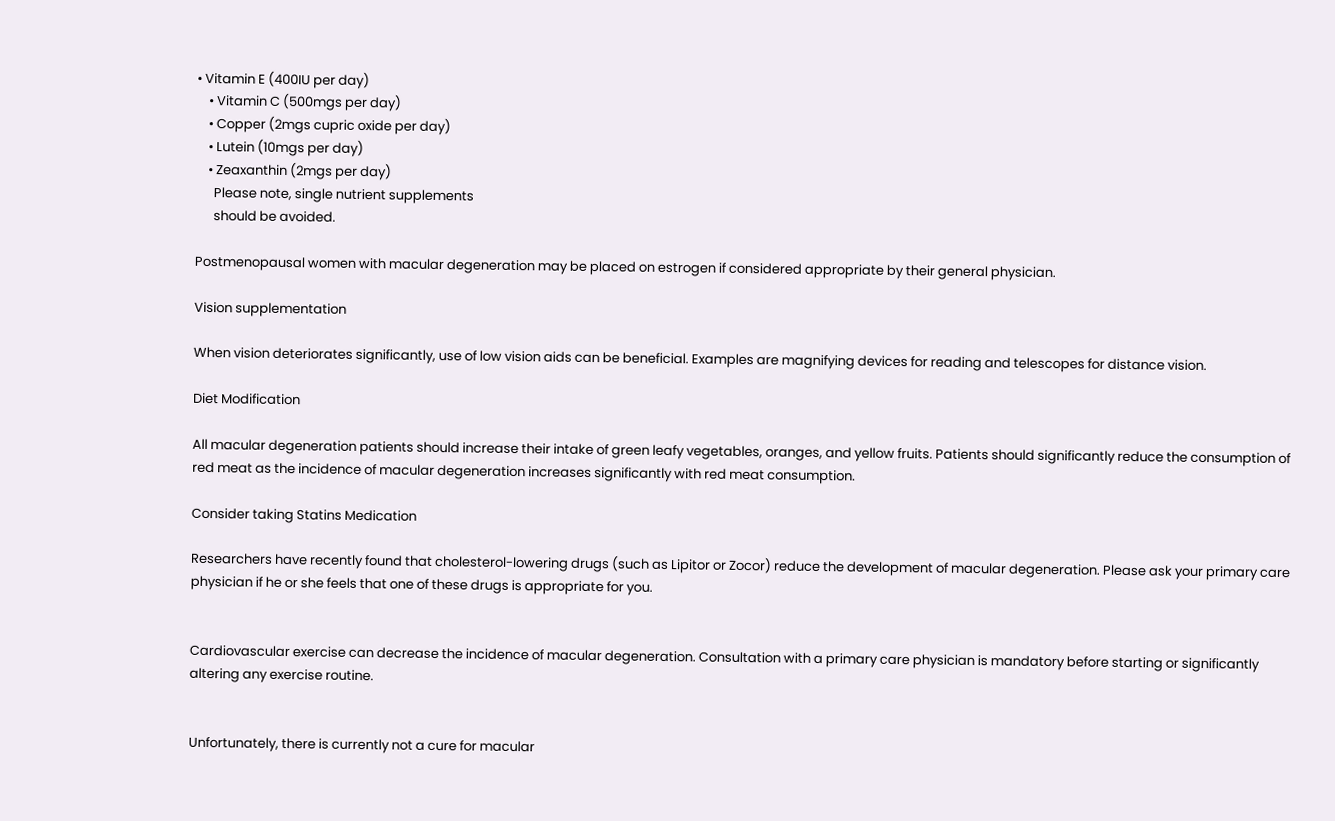• Vitamin E (400IU per day)
    • Vitamin C (500mgs per day)
    • Copper (2mgs cupric oxide per day)
    • Lutein (10mgs per day)
    • Zeaxanthin (2mgs per day)
      Please note, single nutrient supplements
      should be avoided.

Postmenopausal women with macular degeneration may be placed on estrogen if considered appropriate by their general physician.

Vision supplementation

When vision deteriorates significantly, use of low vision aids can be beneficial. Examples are magnifying devices for reading and telescopes for distance vision.

Diet Modification

All macular degeneration patients should increase their intake of green leafy vegetables, oranges, and yellow fruits. Patients should significantly reduce the consumption of red meat as the incidence of macular degeneration increases significantly with red meat consumption.

Consider taking Statins Medication

Researchers have recently found that cholesterol-lowering drugs (such as Lipitor or Zocor) reduce the development of macular degeneration. Please ask your primary care physician if he or she feels that one of these drugs is appropriate for you.


Cardiovascular exercise can decrease the incidence of macular degeneration. Consultation with a primary care physician is mandatory before starting or significantly altering any exercise routine.


Unfortunately, there is currently not a cure for macular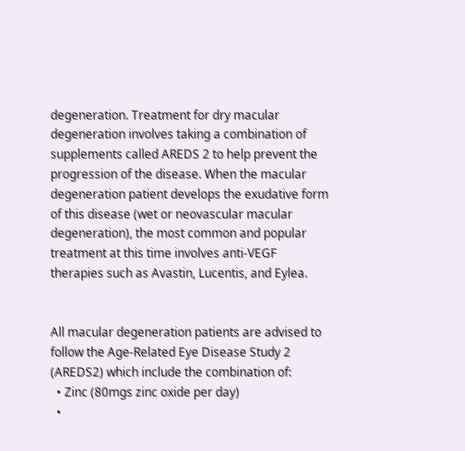degeneration. Treatment for dry macular degeneration involves taking a combination of supplements called AREDS 2 to help prevent the progression of the disease. When the macular degeneration patient develops the exudative form of this disease (wet or neovascular macular degeneration), the most common and popular treatment at this time involves anti-VEGF therapies such as Avastin, Lucentis, and Eylea.


All macular degeneration patients are advised to follow the Age-Related Eye Disease Study 2 (AREDS2) which include the combination of:
  • Zinc (80mgs zinc oxide per day)
  •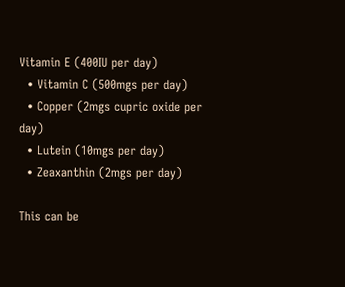Vitamin E (400IU per day)
  • Vitamin C (500mgs per day)
  • Copper (2mgs cupric oxide per day)
  • Lutein (10mgs per day)
  • Zeaxanthin (2mgs per day)

This can be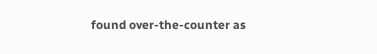found over-the-counter as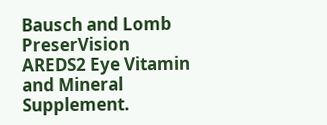Bausch and Lomb PreserVision AREDS2 Eye Vitamin and Mineral Supplement.